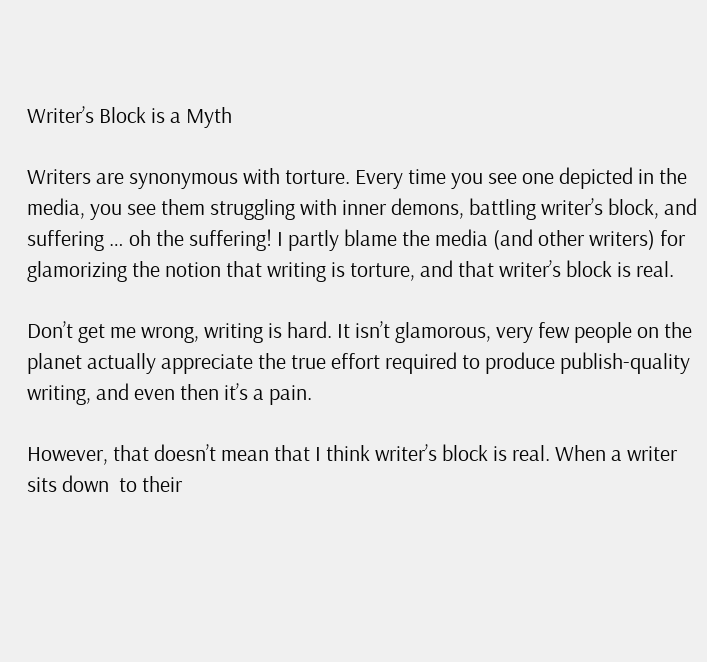Writer’s Block is a Myth

Writers are synonymous with torture. Every time you see one depicted in the media, you see them struggling with inner demons, battling writer’s block, and suffering … oh the suffering! I partly blame the media (and other writers) for glamorizing the notion that writing is torture, and that writer’s block is real.

Don’t get me wrong, writing is hard. It isn’t glamorous, very few people on the planet actually appreciate the true effort required to produce publish-quality writing, and even then it’s a pain.

However, that doesn’t mean that I think writer’s block is real. When a writer sits down  to their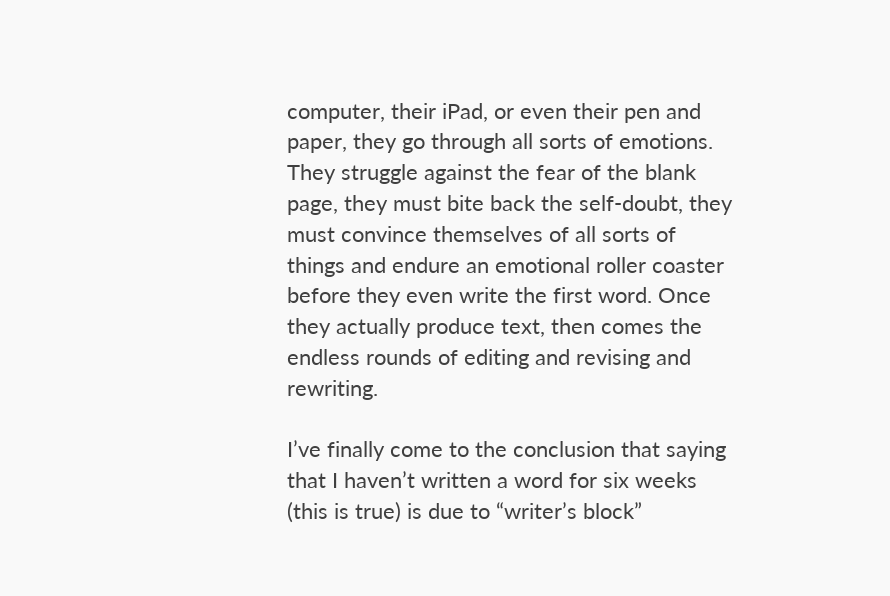computer, their iPad, or even their pen and paper, they go through all sorts of emotions. They struggle against the fear of the blank page, they must bite back the self-doubt, they must convince themselves of all sorts of things and endure an emotional roller coaster before they even write the first word. Once they actually produce text, then comes the endless rounds of editing and revising and rewriting.

I’ve finally come to the conclusion that saying that I haven’t written a word for six weeks (this is true) is due to “writer’s block”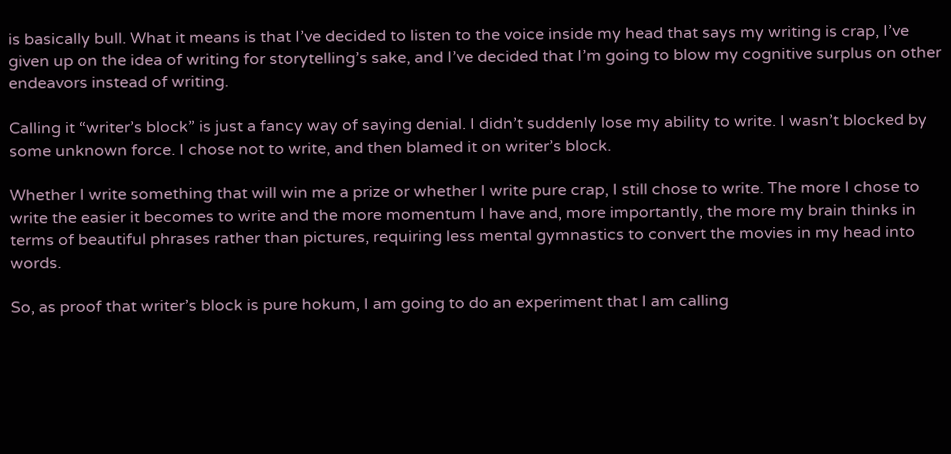is basically bull. What it means is that I’ve decided to listen to the voice inside my head that says my writing is crap, I’ve given up on the idea of writing for storytelling’s sake, and I’ve decided that I’m going to blow my cognitive surplus on other endeavors instead of writing.

Calling it “writer’s block” is just a fancy way of saying denial. I didn’t suddenly lose my ability to write. I wasn’t blocked by some unknown force. I chose not to write, and then blamed it on writer’s block.

Whether I write something that will win me a prize or whether I write pure crap, I still chose to write. The more I chose to write the easier it becomes to write and the more momentum I have and, more importantly, the more my brain thinks in terms of beautiful phrases rather than pictures, requiring less mental gymnastics to convert the movies in my head into words.

So, as proof that writer’s block is pure hokum, I am going to do an experiment that I am calling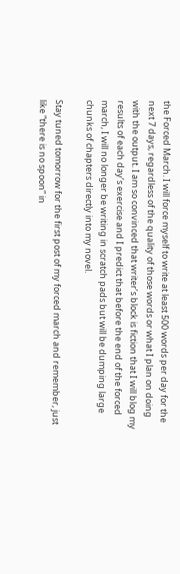the Forced March. I will force myself to write at least 500 words per day for the next 7 days, regardless of the quality of those words or what I plan on doing with the output. I am so convinced that writer’s block is fiction that I will blog my results of each day’s exercise and I predict that before the end of the forced march, I will no longer be writing in scratch pads but will be dumping large chunks of chapters directly into my novel.

Stay tuned tomorrow for the first post of my forced march and remember, just like “there is no spoon” in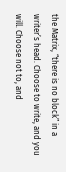the Matrix, “there is no block” in a writer’s head. Choose to write, and you will. Choose not to, and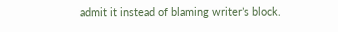admit it instead of blaming writer’s block.